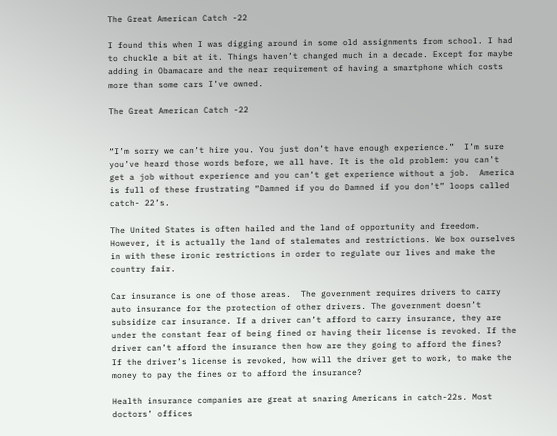The Great American Catch -22

I found this when I was digging around in some old assignments from school. I had to chuckle a bit at it. Things haven’t changed much in a decade. Except for maybe adding in Obamacare and the near requirement of having a smartphone which costs more than some cars I’ve owned.

The Great American Catch -22


“I’m sorry we can’t hire you. You just don’t have enough experience.”  I’m sure you’ve heard those words before, we all have. It is the old problem: you can’t get a job without experience and you can’t get experience without a job.  America is full of these frustrating “Damned if you do Damned if you don’t” loops called catch- 22’s.

The United States is often hailed and the land of opportunity and freedom. However, it is actually the land of stalemates and restrictions. We box ourselves in with these ironic restrictions in order to regulate our lives and make the country fair.

Car insurance is one of those areas.  The government requires drivers to carry auto insurance for the protection of other drivers. The government doesn’t subsidize car insurance. If a driver can’t afford to carry insurance, they are under the constant fear of being fined or having their license is revoked. If the driver can’t afford the insurance then how are they going to afford the fines?  If the driver’s license is revoked, how will the driver get to work, to make the money to pay the fines or to afford the insurance?

Health insurance companies are great at snaring Americans in catch-22s. Most doctors’ offices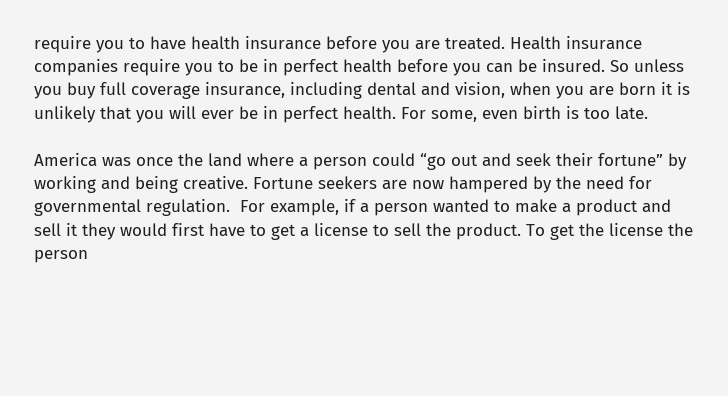require you to have health insurance before you are treated. Health insurance companies require you to be in perfect health before you can be insured. So unless you buy full coverage insurance, including dental and vision, when you are born it is unlikely that you will ever be in perfect health. For some, even birth is too late.

America was once the land where a person could “go out and seek their fortune” by working and being creative. Fortune seekers are now hampered by the need for governmental regulation.  For example, if a person wanted to make a product and sell it they would first have to get a license to sell the product. To get the license the person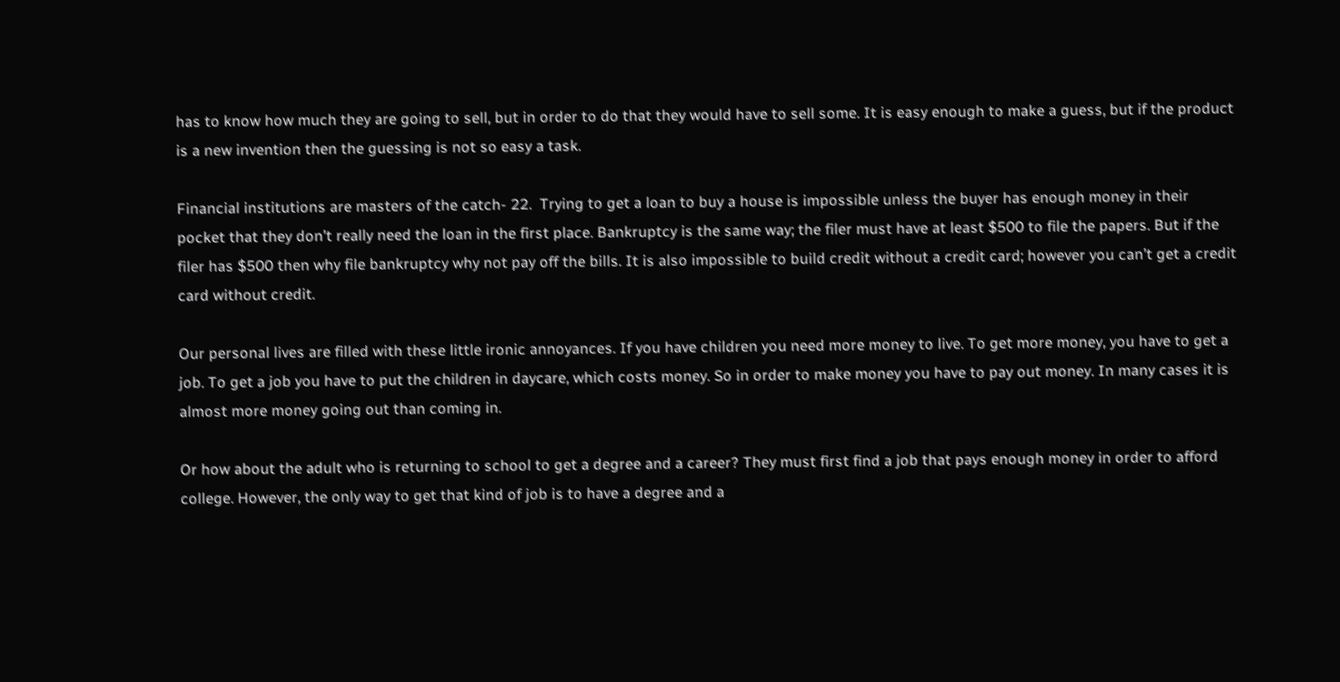has to know how much they are going to sell, but in order to do that they would have to sell some. It is easy enough to make a guess, but if the product is a new invention then the guessing is not so easy a task.

Financial institutions are masters of the catch- 22.  Trying to get a loan to buy a house is impossible unless the buyer has enough money in their pocket that they don’t really need the loan in the first place. Bankruptcy is the same way; the filer must have at least $500 to file the papers. But if the filer has $500 then why file bankruptcy why not pay off the bills. It is also impossible to build credit without a credit card; however you can’t get a credit card without credit.

Our personal lives are filled with these little ironic annoyances. If you have children you need more money to live. To get more money, you have to get a job. To get a job you have to put the children in daycare, which costs money. So in order to make money you have to pay out money. In many cases it is almost more money going out than coming in.

Or how about the adult who is returning to school to get a degree and a career? They must first find a job that pays enough money in order to afford college. However, the only way to get that kind of job is to have a degree and a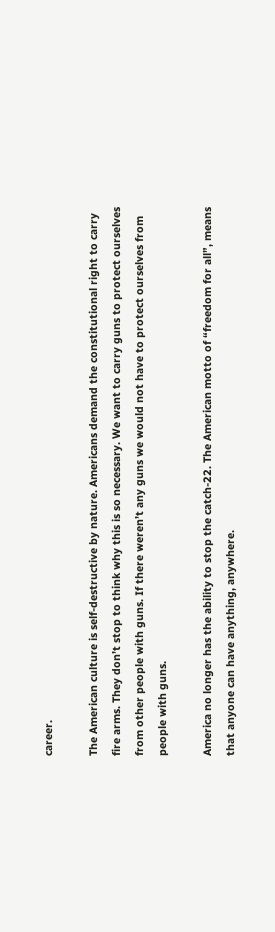career.

The American culture is self-destructive by nature. Americans demand the constitutional right to carry fire arms. They don’t stop to think why this is so necessary. We want to carry guns to protect ourselves from other people with guns. If there weren’t any guns we would not have to protect ourselves from people with guns.

America no longer has the ability to stop the catch-22. The American motto of “freedom for all”, means that anyone can have anything, anywhere.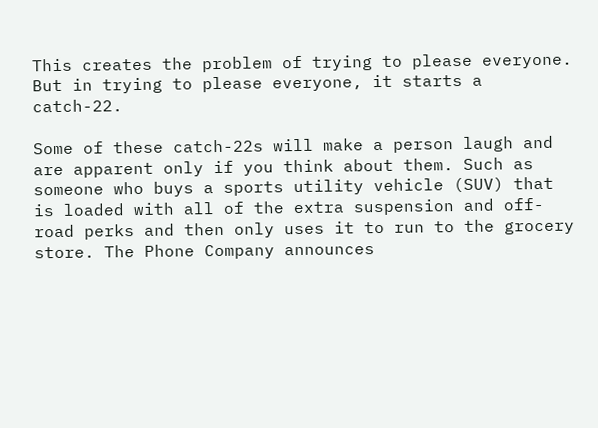This creates the problem of trying to please everyone. But in trying to please everyone, it starts a catch-22.

Some of these catch-22s will make a person laugh and are apparent only if you think about them. Such as someone who buys a sports utility vehicle (SUV) that is loaded with all of the extra suspension and off-road perks and then only uses it to run to the grocery store. The Phone Company announces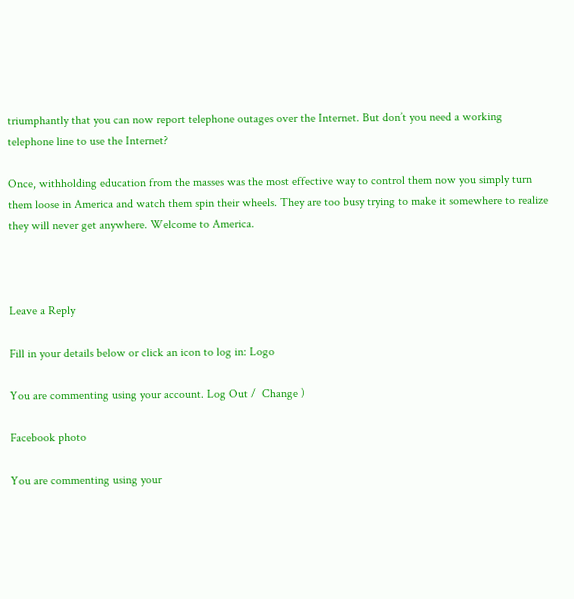triumphantly that you can now report telephone outages over the Internet. But don’t you need a working telephone line to use the Internet?

Once, withholding education from the masses was the most effective way to control them now you simply turn them loose in America and watch them spin their wheels. They are too busy trying to make it somewhere to realize they will never get anywhere. Welcome to America.



Leave a Reply

Fill in your details below or click an icon to log in: Logo

You are commenting using your account. Log Out /  Change )

Facebook photo

You are commenting using your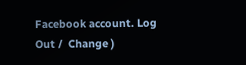Facebook account. Log Out /  Change )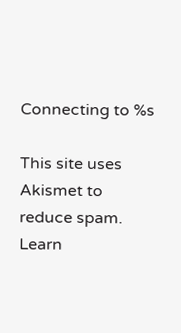Connecting to %s

This site uses Akismet to reduce spam. Learn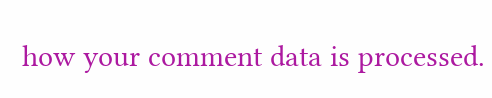how your comment data is processed.